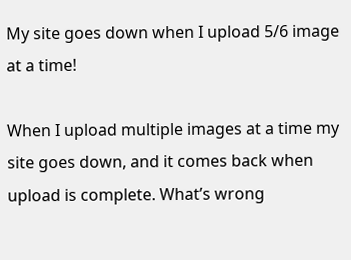My site goes down when I upload 5/6 image at a time!

When I upload multiple images at a time my site goes down, and it comes back when upload is complete. What’s wrong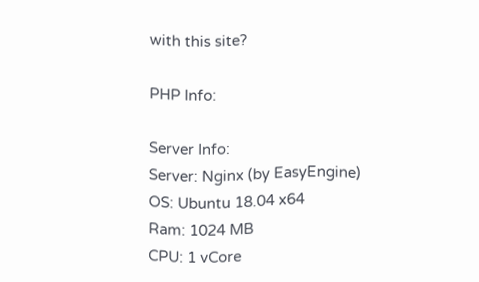with this site?

PHP Info:

Server Info:
Server: Nginx (by EasyEngine)
OS: Ubuntu 18.04 x64
Ram: 1024 MB
CPU: 1 vCore